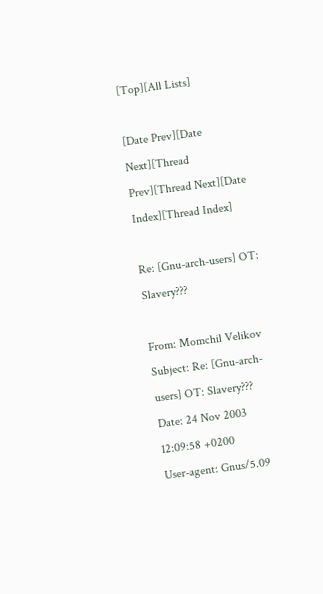[Top][All Lists]

[Date Prev][Date Next][Thread Prev][Thread Next][Date Index][Thread Index]

Re: [Gnu-arch-users] OT: Slavery???

From: Momchil Velikov
Subject: Re: [Gnu-arch-users] OT: Slavery???
Date: 24 Nov 2003 12:09:58 +0200
User-agent: Gnus/5.09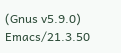(Gnus v5.9.0) Emacs/21.3.50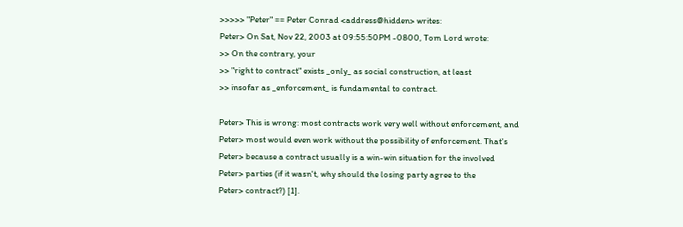>>>>> "Peter" == Peter Conrad <address@hidden> writes:
Peter> On Sat, Nov 22, 2003 at 09:55:50PM -0800, Tom Lord wrote:
>> On the contrary, your
>> "right to contract" exists _only_ as social construction, at least
>> insofar as _enforcement_ is fundamental to contract.

Peter> This is wrong: most contracts work very well without enforcement, and
Peter> most would even work without the possibility of enforcement. That's
Peter> because a contract usually is a win-win situation for the involved
Peter> parties (if it wasn't, why should the losing party agree to the
Peter> contract?) [1].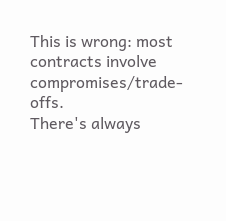This is wrong: most contracts involve compromises/trade-offs.
There's always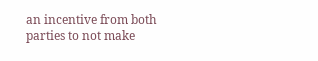an incentive from both parties to not make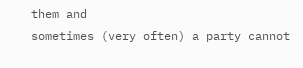them and
sometimes (very often) a party cannot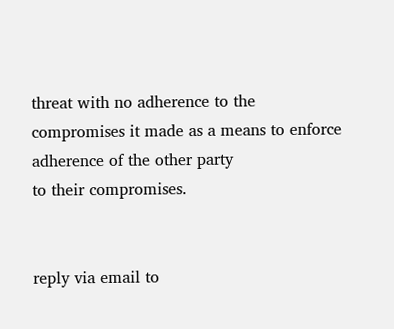threat with no adherence to the
compromises it made as a means to enforce adherence of the other party
to their compromises.


reply via email to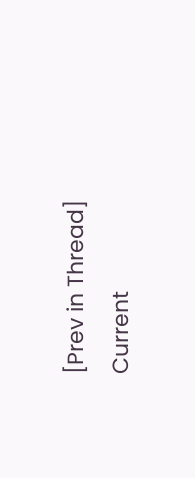[Prev in Thread] Current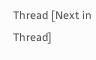Thread [Next in Thread]